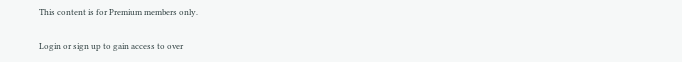This content is for Premium members only.

Login or sign up to gain access to over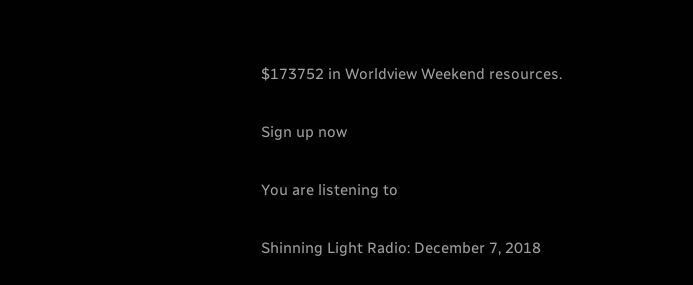$173752 in Worldview Weekend resources.

Sign up now

You are listening to

Shinning Light Radio: December 7, 2018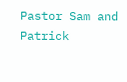Pastor Sam and Patrick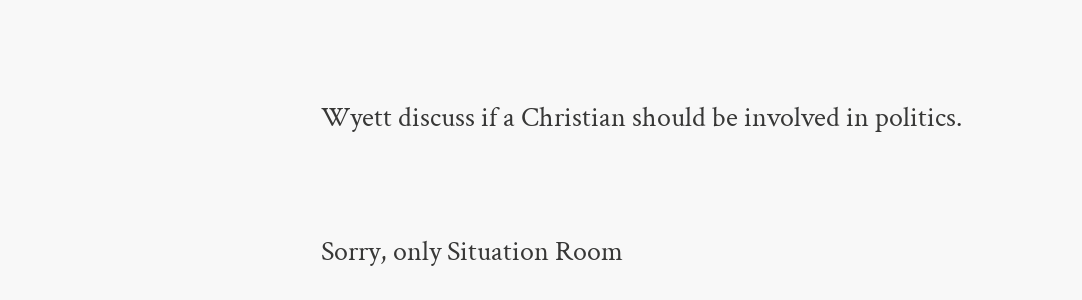Wyett discuss if a Christian should be involved in politics.


Sorry, only Situation Room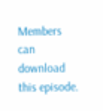Members can download this episode.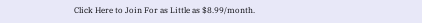Click Here to Join For as Little as $8.99/month.